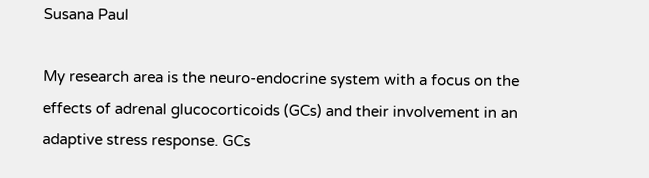Susana Paul

My research area is the neuro-endocrine system with a focus on the effects of adrenal glucocorticoids (GCs) and their involvement in an adaptive stress response. GCs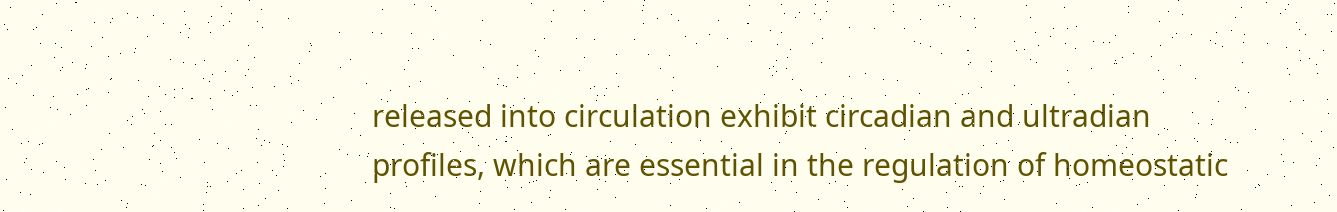released into circulation exhibit circadian and ultradian profiles, which are essential in the regulation of homeostatic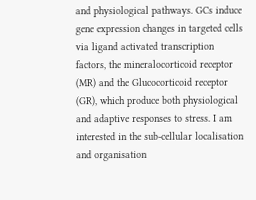and physiological pathways. GCs induce gene expression changes in targeted cells via ligand activated transcription factors, the mineralocorticoid receptor (MR) and the Glucocorticoid receptor (GR), which produce both physiological and adaptive responses to stress. I am interested in the sub-cellular localisation and organisation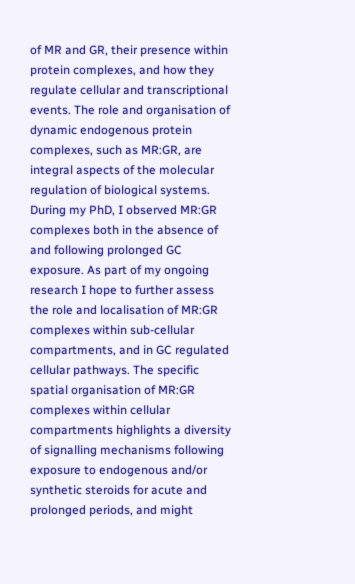of MR and GR, their presence within protein complexes, and how they regulate cellular and transcriptional events. The role and organisation of dynamic endogenous protein complexes, such as MR:GR, are integral aspects of the molecular regulation of biological systems. During my PhD, I observed MR:GR complexes both in the absence of and following prolonged GC exposure. As part of my ongoing research I hope to further assess the role and localisation of MR:GR complexes within sub-cellular compartments, and in GC regulated cellular pathways. The specific spatial organisation of MR:GR complexes within cellular compartments highlights a diversity of signalling mechanisms following exposure to endogenous and/or synthetic steroids for acute and prolonged periods, and might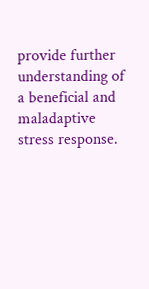provide further understanding of a beneficial and maladaptive stress response.